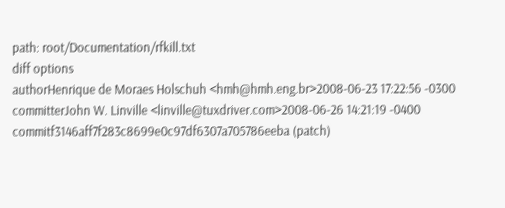path: root/Documentation/rfkill.txt
diff options
authorHenrique de Moraes Holschuh <hmh@hmh.eng.br>2008-06-23 17:22:56 -0300
committerJohn W. Linville <linville@tuxdriver.com>2008-06-26 14:21:19 -0400
commitf3146aff7f283c8699e0c97df6307a705786eeba (patch)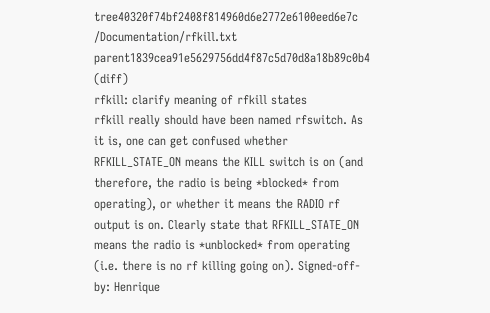tree40320f74bf2408f814960d6e2772e6100eed6e7c /Documentation/rfkill.txt
parent1839cea91e5629756dd4f87c5d70d8a18b89c0b4 (diff)
rfkill: clarify meaning of rfkill states
rfkill really should have been named rfswitch. As it is, one can get confused whether RFKILL_STATE_ON means the KILL switch is on (and therefore, the radio is being *blocked* from operating), or whether it means the RADIO rf output is on. Clearly state that RFKILL_STATE_ON means the radio is *unblocked* from operating (i.e. there is no rf killing going on). Signed-off-by: Henrique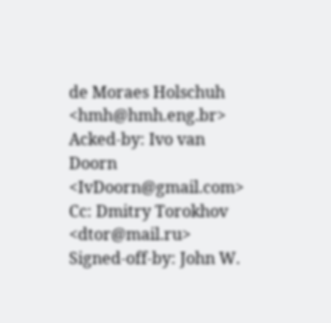de Moraes Holschuh <hmh@hmh.eng.br> Acked-by: Ivo van Doorn <IvDoorn@gmail.com> Cc: Dmitry Torokhov <dtor@mail.ru> Signed-off-by: John W.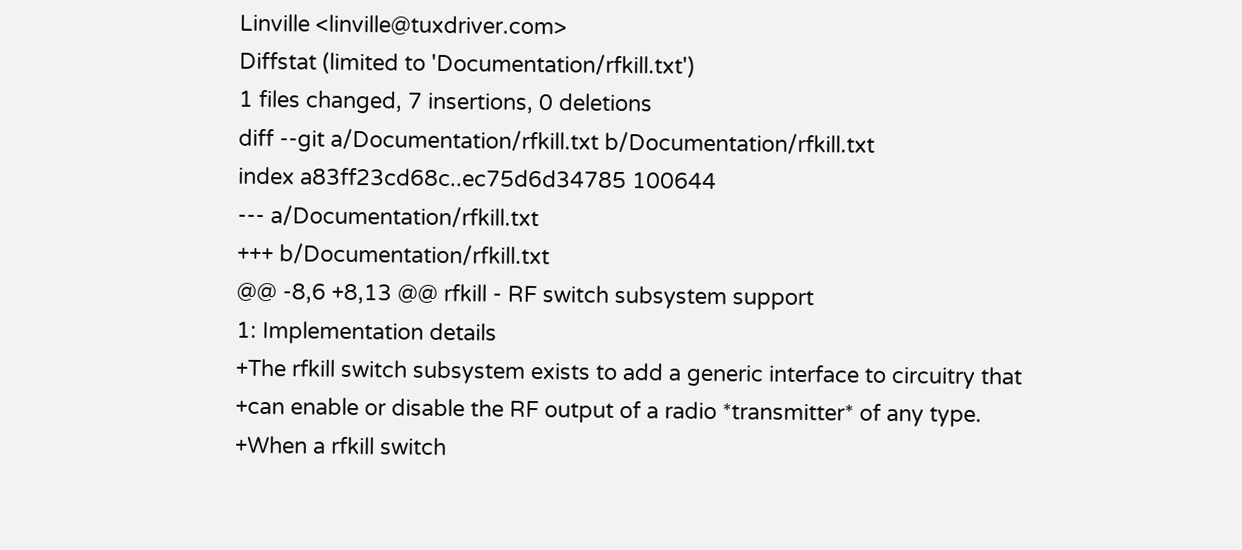Linville <linville@tuxdriver.com>
Diffstat (limited to 'Documentation/rfkill.txt')
1 files changed, 7 insertions, 0 deletions
diff --git a/Documentation/rfkill.txt b/Documentation/rfkill.txt
index a83ff23cd68c..ec75d6d34785 100644
--- a/Documentation/rfkill.txt
+++ b/Documentation/rfkill.txt
@@ -8,6 +8,13 @@ rfkill - RF switch subsystem support
1: Implementation details
+The rfkill switch subsystem exists to add a generic interface to circuitry that
+can enable or disable the RF output of a radio *transmitter* of any type.
+When a rfkill switch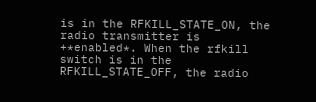is in the RFKILL_STATE_ON, the radio transmitter is
+*enabled*. When the rfkill switch is in the RFKILL_STATE_OFF, the radio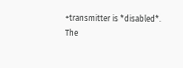+transmitter is *disabled*.
The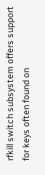rfkill switch subsystem offers support for keys often found on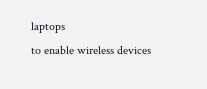laptops
to enable wireless devices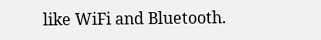like WiFi and Bluetooth.